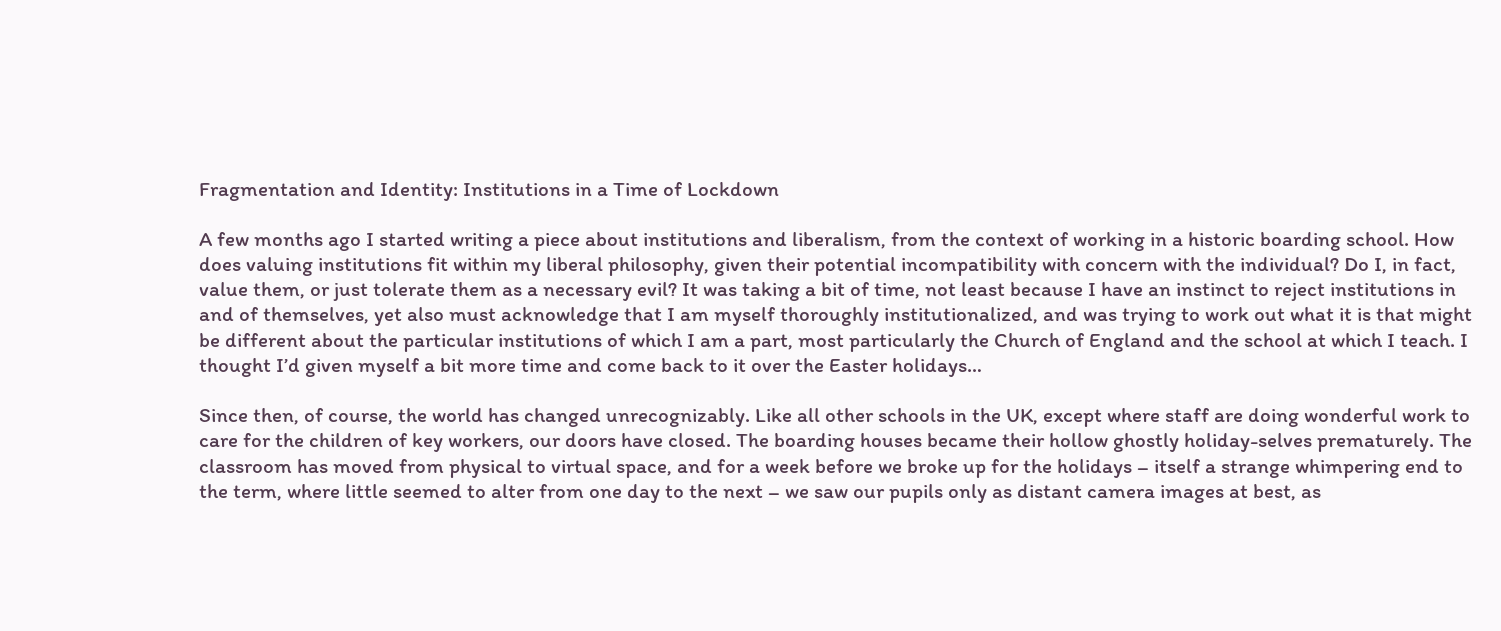Fragmentation and Identity: Institutions in a Time of Lockdown

A few months ago I started writing a piece about institutions and liberalism, from the context of working in a historic boarding school. How does valuing institutions fit within my liberal philosophy, given their potential incompatibility with concern with the individual? Do I, in fact, value them, or just tolerate them as a necessary evil? It was taking a bit of time, not least because I have an instinct to reject institutions in and of themselves, yet also must acknowledge that I am myself thoroughly institutionalized, and was trying to work out what it is that might be different about the particular institutions of which I am a part, most particularly the Church of England and the school at which I teach. I thought I’d given myself a bit more time and come back to it over the Easter holidays…

Since then, of course, the world has changed unrecognizably. Like all other schools in the UK, except where staff are doing wonderful work to care for the children of key workers, our doors have closed. The boarding houses became their hollow ghostly holiday-selves prematurely. The classroom has moved from physical to virtual space, and for a week before we broke up for the holidays – itself a strange whimpering end to the term, where little seemed to alter from one day to the next – we saw our pupils only as distant camera images at best, as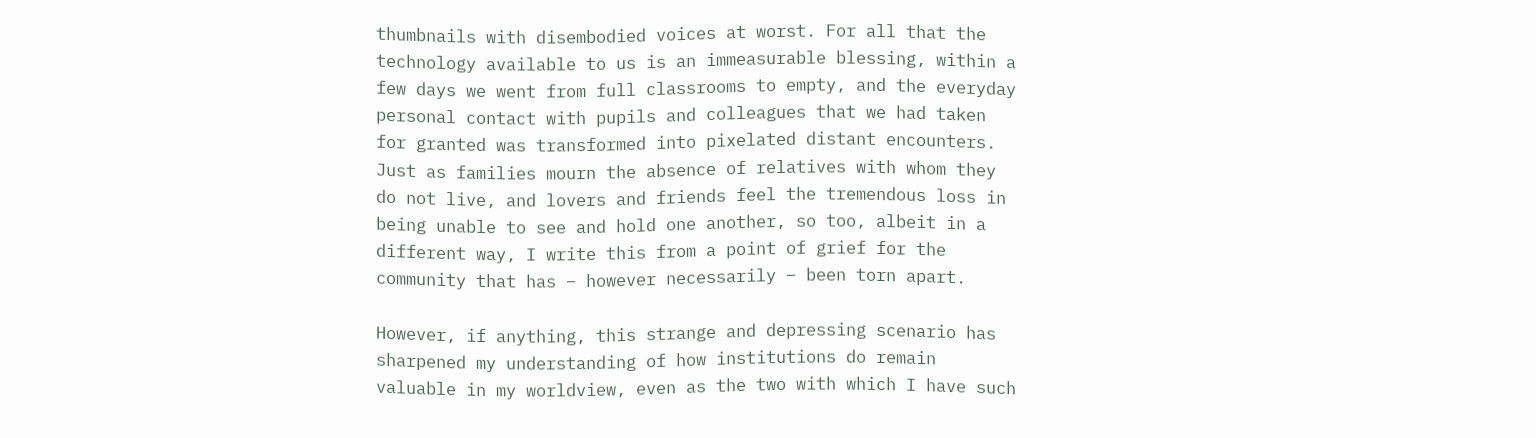thumbnails with disembodied voices at worst. For all that the technology available to us is an immeasurable blessing, within a few days we went from full classrooms to empty, and the everyday personal contact with pupils and colleagues that we had taken for granted was transformed into pixelated distant encounters. Just as families mourn the absence of relatives with whom they do not live, and lovers and friends feel the tremendous loss in being unable to see and hold one another, so too, albeit in a different way, I write this from a point of grief for the community that has – however necessarily – been torn apart.

However, if anything, this strange and depressing scenario has sharpened my understanding of how institutions do remain valuable in my worldview, even as the two with which I have such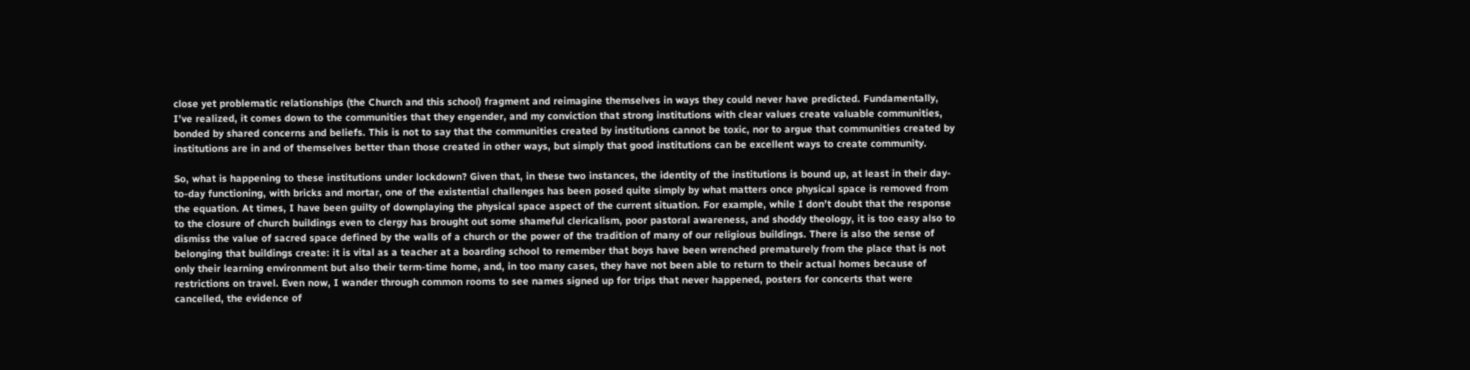close yet problematic relationships (the Church and this school) fragment and reimagine themselves in ways they could never have predicted. Fundamentally, I’ve realized, it comes down to the communities that they engender, and my conviction that strong institutions with clear values create valuable communities, bonded by shared concerns and beliefs. This is not to say that the communities created by institutions cannot be toxic, nor to argue that communities created by institutions are in and of themselves better than those created in other ways, but simply that good institutions can be excellent ways to create community.

So, what is happening to these institutions under lockdown? Given that, in these two instances, the identity of the institutions is bound up, at least in their day-to-day functioning, with bricks and mortar, one of the existential challenges has been posed quite simply by what matters once physical space is removed from the equation. At times, I have been guilty of downplaying the physical space aspect of the current situation. For example, while I don’t doubt that the response to the closure of church buildings even to clergy has brought out some shameful clericalism, poor pastoral awareness, and shoddy theology, it is too easy also to dismiss the value of sacred space defined by the walls of a church or the power of the tradition of many of our religious buildings. There is also the sense of belonging that buildings create: it is vital as a teacher at a boarding school to remember that boys have been wrenched prematurely from the place that is not only their learning environment but also their term-time home, and, in too many cases, they have not been able to return to their actual homes because of restrictions on travel. Even now, I wander through common rooms to see names signed up for trips that never happened, posters for concerts that were cancelled, the evidence of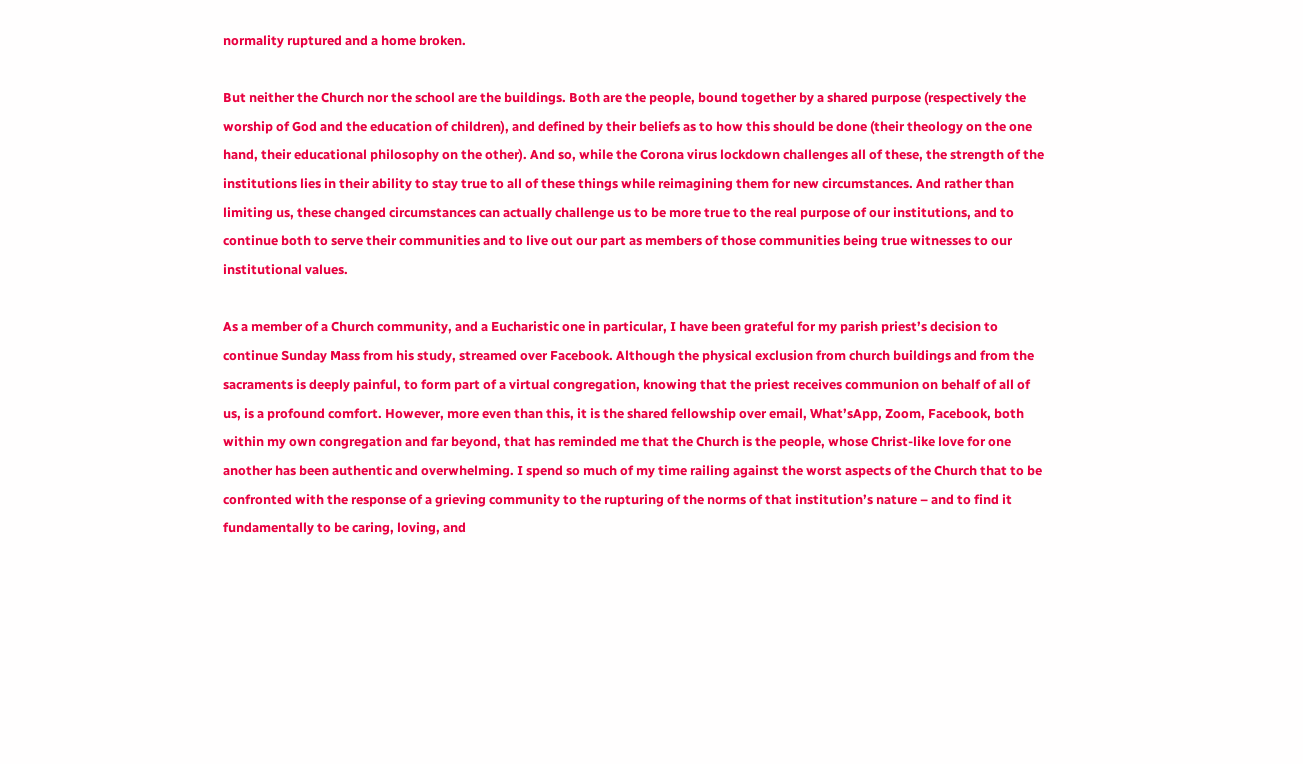normality ruptured and a home broken.

But neither the Church nor the school are the buildings. Both are the people, bound together by a shared purpose (respectively the worship of God and the education of children), and defined by their beliefs as to how this should be done (their theology on the one hand, their educational philosophy on the other). And so, while the Corona virus lockdown challenges all of these, the strength of the institutions lies in their ability to stay true to all of these things while reimagining them for new circumstances. And rather than limiting us, these changed circumstances can actually challenge us to be more true to the real purpose of our institutions, and to continue both to serve their communities and to live out our part as members of those communities being true witnesses to our institutional values.

As a member of a Church community, and a Eucharistic one in particular, I have been grateful for my parish priest’s decision to continue Sunday Mass from his study, streamed over Facebook. Although the physical exclusion from church buildings and from the sacraments is deeply painful, to form part of a virtual congregation, knowing that the priest receives communion on behalf of all of us, is a profound comfort. However, more even than this, it is the shared fellowship over email, What’sApp, Zoom, Facebook, both within my own congregation and far beyond, that has reminded me that the Church is the people, whose Christ-like love for one another has been authentic and overwhelming. I spend so much of my time railing against the worst aspects of the Church that to be confronted with the response of a grieving community to the rupturing of the norms of that institution’s nature – and to find it fundamentally to be caring, loving, and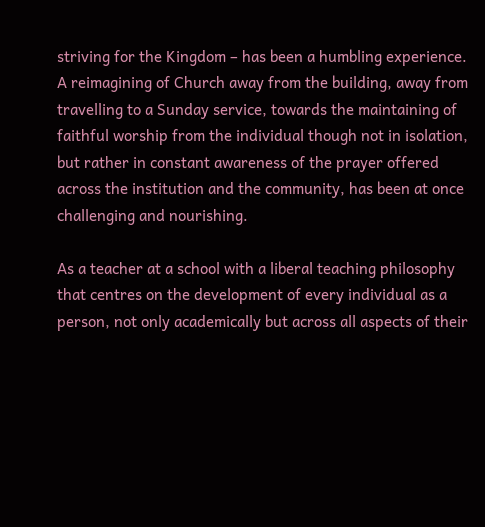striving for the Kingdom – has been a humbling experience. A reimagining of Church away from the building, away from travelling to a Sunday service, towards the maintaining of faithful worship from the individual though not in isolation, but rather in constant awareness of the prayer offered across the institution and the community, has been at once challenging and nourishing.

As a teacher at a school with a liberal teaching philosophy that centres on the development of every individual as a person, not only academically but across all aspects of their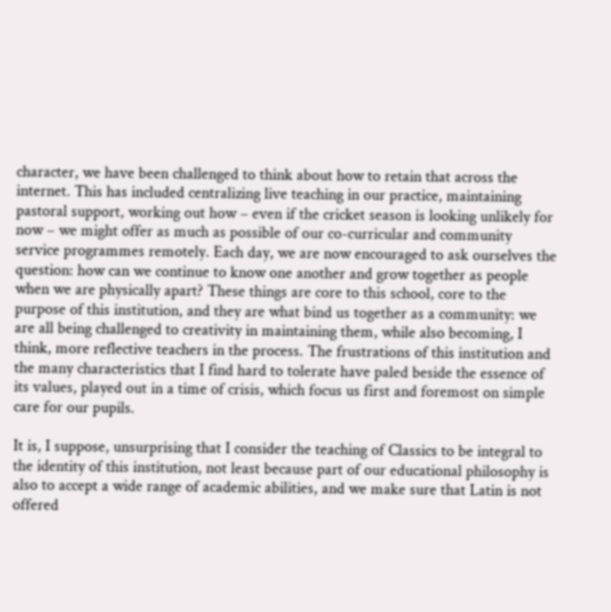character, we have been challenged to think about how to retain that across the internet. This has included centralizing live teaching in our practice, maintaining pastoral support, working out how – even if the cricket season is looking unlikely for now – we might offer as much as possible of our co-curricular and community service programmes remotely. Each day, we are now encouraged to ask ourselves the question: how can we continue to know one another and grow together as people when we are physically apart? These things are core to this school, core to the purpose of this institution, and they are what bind us together as a community: we are all being challenged to creativity in maintaining them, while also becoming, I think, more reflective teachers in the process. The frustrations of this institution and the many characteristics that I find hard to tolerate have paled beside the essence of its values, played out in a time of crisis, which focus us first and foremost on simple care for our pupils.

It is, I suppose, unsurprising that I consider the teaching of Classics to be integral to the identity of this institution, not least because part of our educational philosophy is also to accept a wide range of academic abilities, and we make sure that Latin is not offered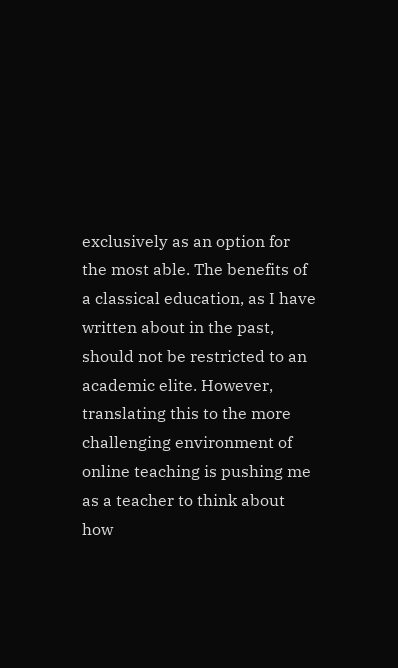exclusively as an option for the most able. The benefits of a classical education, as I have written about in the past, should not be restricted to an academic elite. However, translating this to the more challenging environment of online teaching is pushing me as a teacher to think about how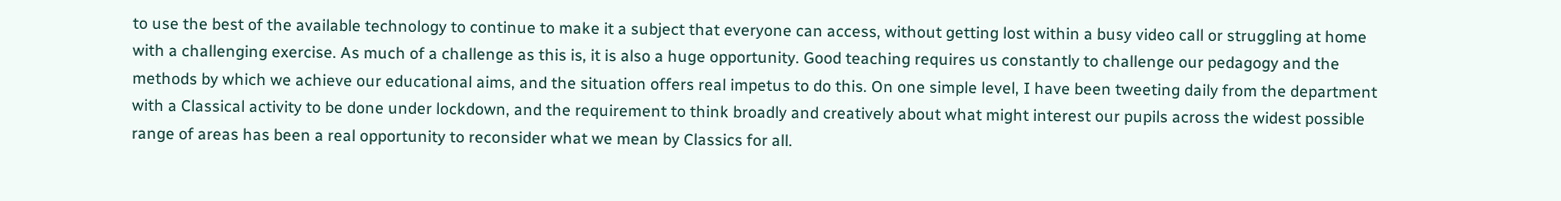to use the best of the available technology to continue to make it a subject that everyone can access, without getting lost within a busy video call or struggling at home with a challenging exercise. As much of a challenge as this is, it is also a huge opportunity. Good teaching requires us constantly to challenge our pedagogy and the methods by which we achieve our educational aims, and the situation offers real impetus to do this. On one simple level, I have been tweeting daily from the department with a Classical activity to be done under lockdown, and the requirement to think broadly and creatively about what might interest our pupils across the widest possible range of areas has been a real opportunity to reconsider what we mean by Classics for all.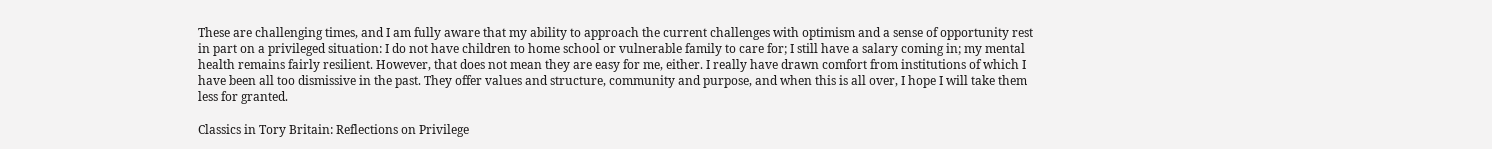These are challenging times, and I am fully aware that my ability to approach the current challenges with optimism and a sense of opportunity rest in part on a privileged situation: I do not have children to home school or vulnerable family to care for; I still have a salary coming in; my mental health remains fairly resilient. However, that does not mean they are easy for me, either. I really have drawn comfort from institutions of which I have been all too dismissive in the past. They offer values and structure, community and purpose, and when this is all over, I hope I will take them less for granted.

Classics in Tory Britain: Reflections on Privilege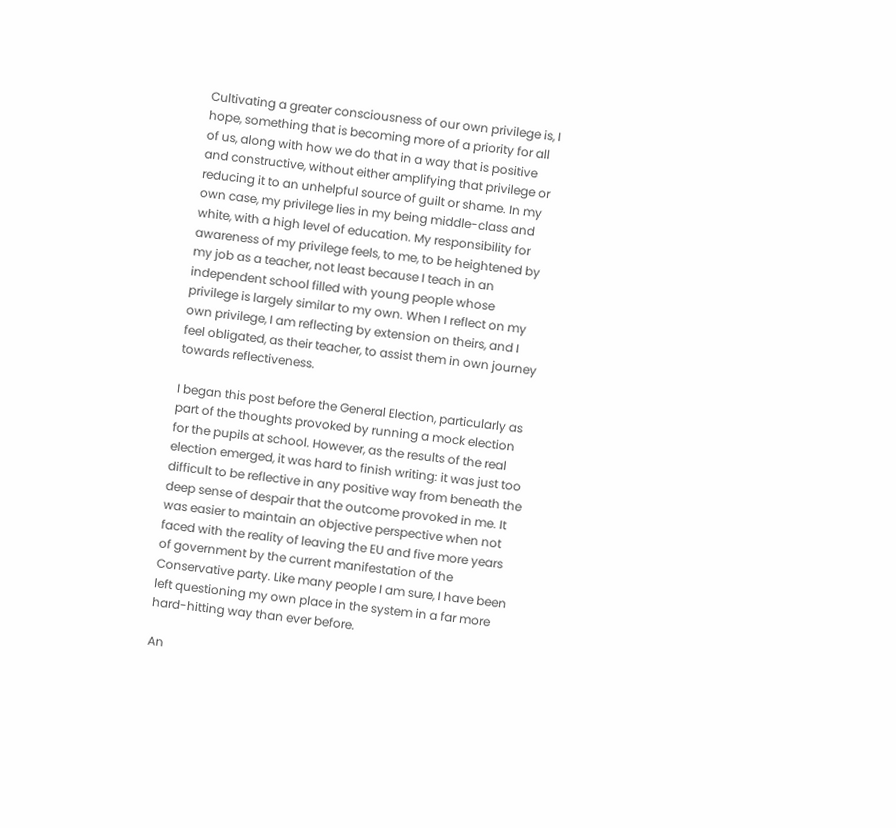Cultivating a greater consciousness of our own privilege is, I hope, something that is becoming more of a priority for all of us, along with how we do that in a way that is positive and constructive, without either amplifying that privilege or reducing it to an unhelpful source of guilt or shame. In my own case, my privilege lies in my being middle-class and white, with a high level of education. My responsibility for awareness of my privilege feels, to me, to be heightened by my job as a teacher, not least because I teach in an independent school filled with young people whose privilege is largely similar to my own. When I reflect on my own privilege, I am reflecting by extension on theirs, and I feel obligated, as their teacher, to assist them in own journey towards reflectiveness.

I began this post before the General Election, particularly as part of the thoughts provoked by running a mock election for the pupils at school. However, as the results of the real election emerged, it was hard to finish writing: it was just too difficult to be reflective in any positive way from beneath the deep sense of despair that the outcome provoked in me. It was easier to maintain an objective perspective when not faced with the reality of leaving the EU and five more years of government by the current manifestation of the Conservative party. Like many people I am sure, I have been left questioning my own place in the system in a far more hard-hitting way than ever before.

An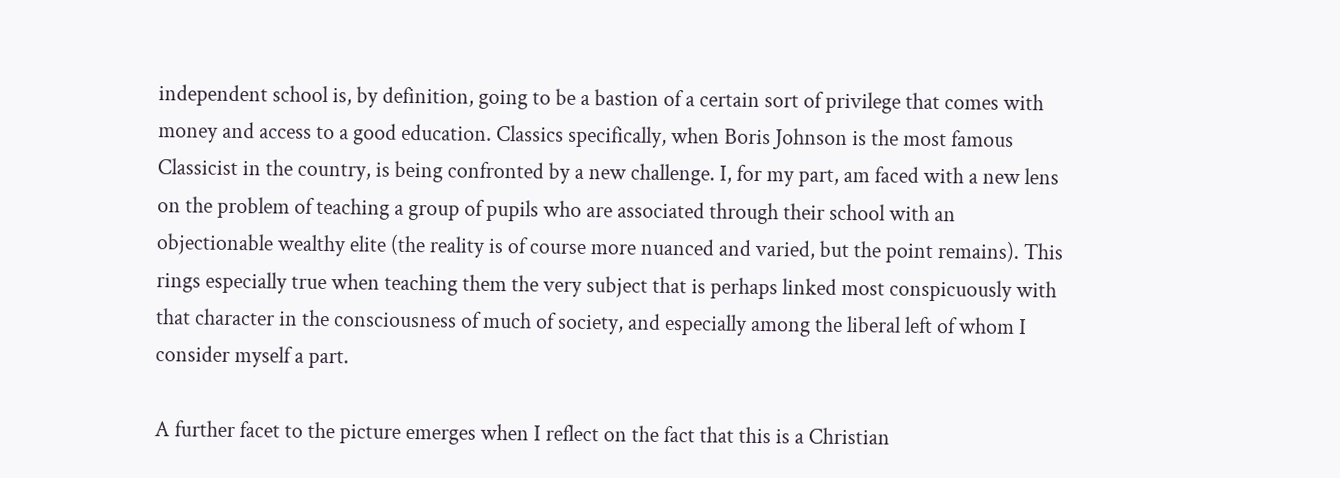independent school is, by definition, going to be a bastion of a certain sort of privilege that comes with money and access to a good education. Classics specifically, when Boris Johnson is the most famous Classicist in the country, is being confronted by a new challenge. I, for my part, am faced with a new lens on the problem of teaching a group of pupils who are associated through their school with an objectionable wealthy elite (the reality is of course more nuanced and varied, but the point remains). This rings especially true when teaching them the very subject that is perhaps linked most conspicuously with that character in the consciousness of much of society, and especially among the liberal left of whom I consider myself a part.

A further facet to the picture emerges when I reflect on the fact that this is a Christian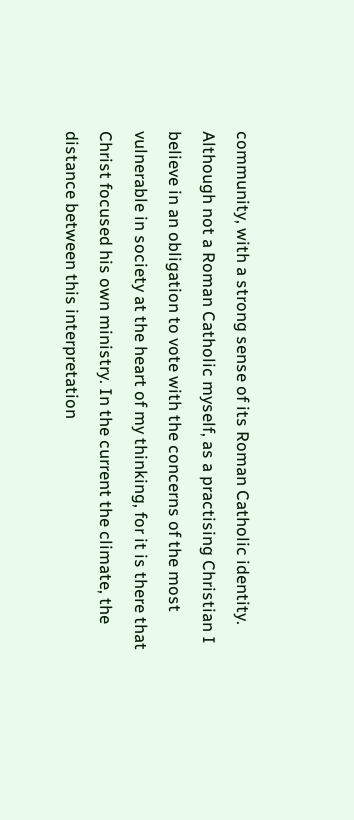community, with a strong sense of its Roman Catholic identity. Although not a Roman Catholic myself, as a practising Christian I believe in an obligation to vote with the concerns of the most vulnerable in society at the heart of my thinking, for it is there that Christ focused his own ministry. In the current the climate, the distance between this interpretation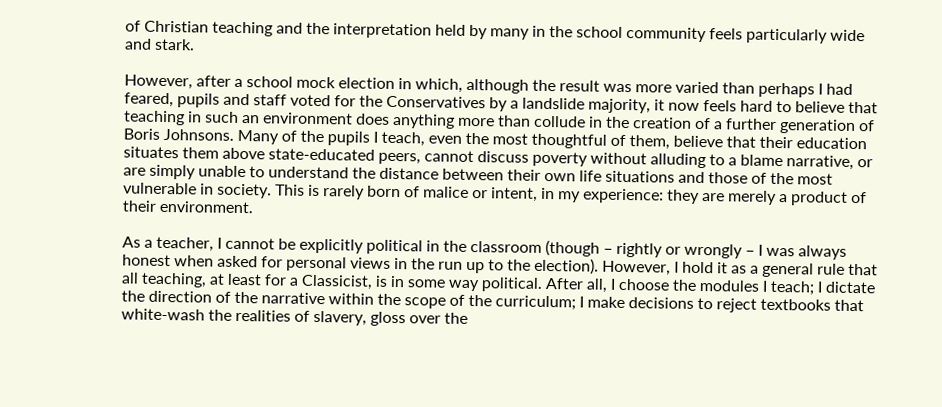of Christian teaching and the interpretation held by many in the school community feels particularly wide and stark.

However, after a school mock election in which, although the result was more varied than perhaps I had feared, pupils and staff voted for the Conservatives by a landslide majority, it now feels hard to believe that teaching in such an environment does anything more than collude in the creation of a further generation of Boris Johnsons. Many of the pupils I teach, even the most thoughtful of them, believe that their education situates them above state-educated peers, cannot discuss poverty without alluding to a blame narrative, or are simply unable to understand the distance between their own life situations and those of the most vulnerable in society. This is rarely born of malice or intent, in my experience: they are merely a product of their environment.

As a teacher, I cannot be explicitly political in the classroom (though – rightly or wrongly – I was always honest when asked for personal views in the run up to the election). However, I hold it as a general rule that all teaching, at least for a Classicist, is in some way political. After all, I choose the modules I teach; I dictate the direction of the narrative within the scope of the curriculum; I make decisions to reject textbooks that white-wash the realities of slavery, gloss over the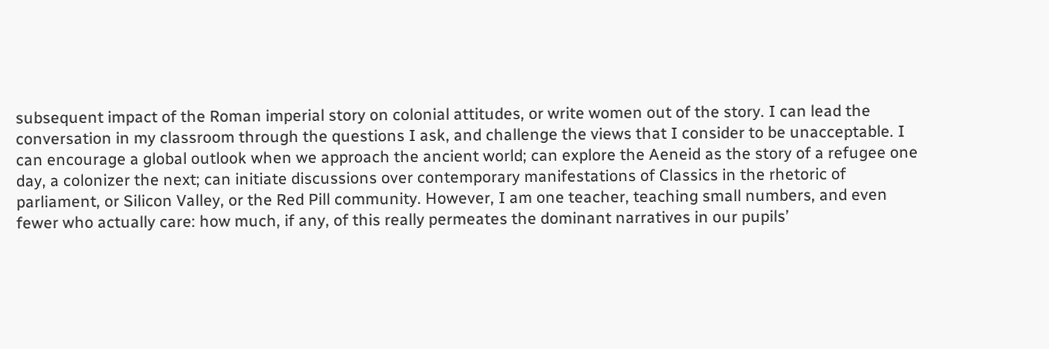subsequent impact of the Roman imperial story on colonial attitudes, or write women out of the story. I can lead the conversation in my classroom through the questions I ask, and challenge the views that I consider to be unacceptable. I can encourage a global outlook when we approach the ancient world; can explore the Aeneid as the story of a refugee one day, a colonizer the next; can initiate discussions over contemporary manifestations of Classics in the rhetoric of parliament, or Silicon Valley, or the Red Pill community. However, I am one teacher, teaching small numbers, and even fewer who actually care: how much, if any, of this really permeates the dominant narratives in our pupils’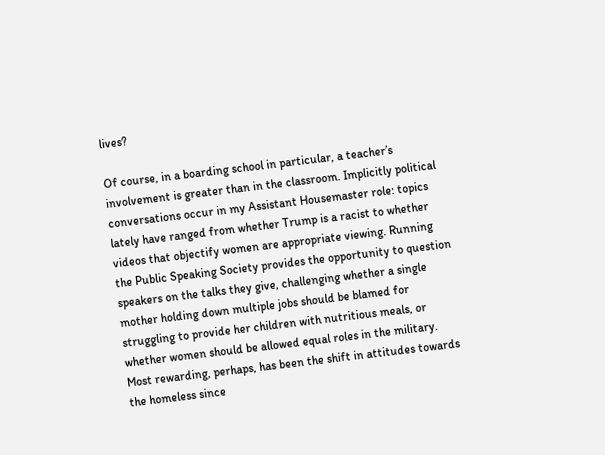lives?

Of course, in a boarding school in particular, a teacher’s involvement is greater than in the classroom. Implicitly political conversations occur in my Assistant Housemaster role: topics lately have ranged from whether Trump is a racist to whether videos that objectify women are appropriate viewing. Running the Public Speaking Society provides the opportunity to question speakers on the talks they give, challenging whether a single mother holding down multiple jobs should be blamed for struggling to provide her children with nutritious meals, or whether women should be allowed equal roles in the military. Most rewarding, perhaps, has been the shift in attitudes towards the homeless since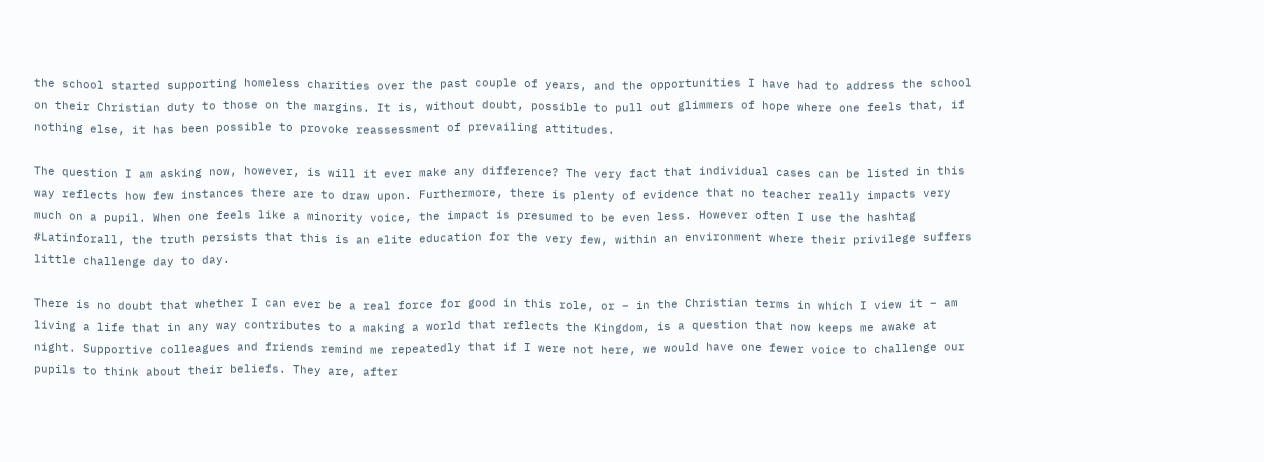the school started supporting homeless charities over the past couple of years, and the opportunities I have had to address the school on their Christian duty to those on the margins. It is, without doubt, possible to pull out glimmers of hope where one feels that, if nothing else, it has been possible to provoke reassessment of prevailing attitudes.

The question I am asking now, however, is will it ever make any difference? The very fact that individual cases can be listed in this way reflects how few instances there are to draw upon. Furthermore, there is plenty of evidence that no teacher really impacts very much on a pupil. When one feels like a minority voice, the impact is presumed to be even less. However often I use the hashtag #Latinforall, the truth persists that this is an elite education for the very few, within an environment where their privilege suffers little challenge day to day.

There is no doubt that whether I can ever be a real force for good in this role, or – in the Christian terms in which I view it – am living a life that in any way contributes to a making a world that reflects the Kingdom, is a question that now keeps me awake at night. Supportive colleagues and friends remind me repeatedly that if I were not here, we would have one fewer voice to challenge our pupils to think about their beliefs. They are, after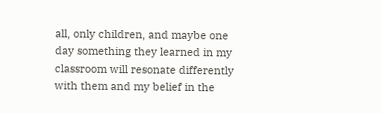all, only children, and maybe one day something they learned in my classroom will resonate differently with them and my belief in the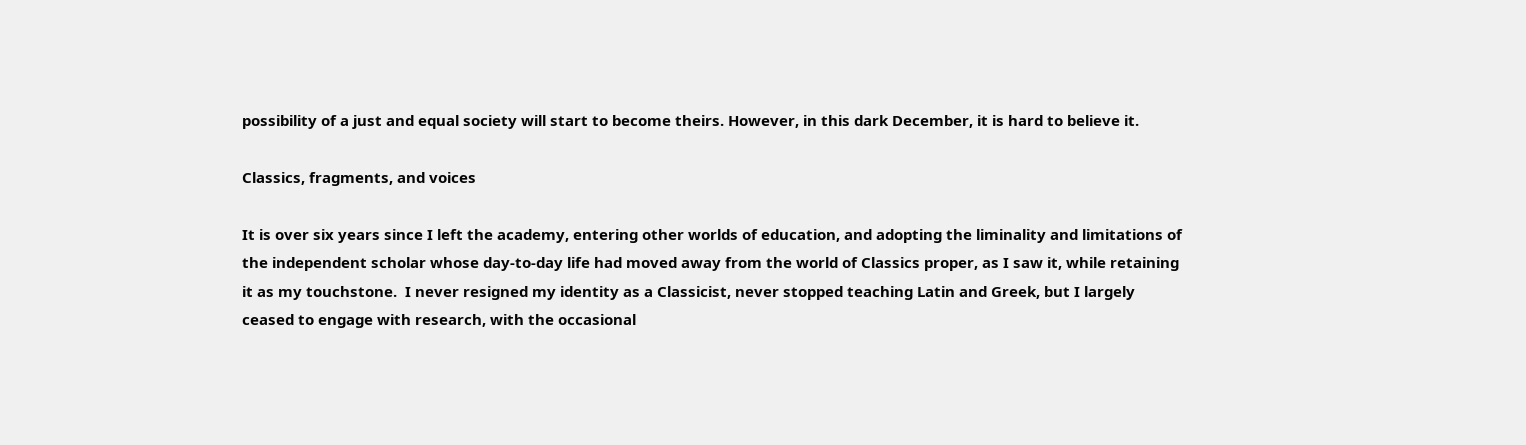possibility of a just and equal society will start to become theirs. However, in this dark December, it is hard to believe it.

Classics, fragments, and voices

It is over six years since I left the academy, entering other worlds of education, and adopting the liminality and limitations of the independent scholar whose day-to-day life had moved away from the world of Classics proper, as I saw it, while retaining it as my touchstone.  I never resigned my identity as a Classicist, never stopped teaching Latin and Greek, but I largely ceased to engage with research, with the occasional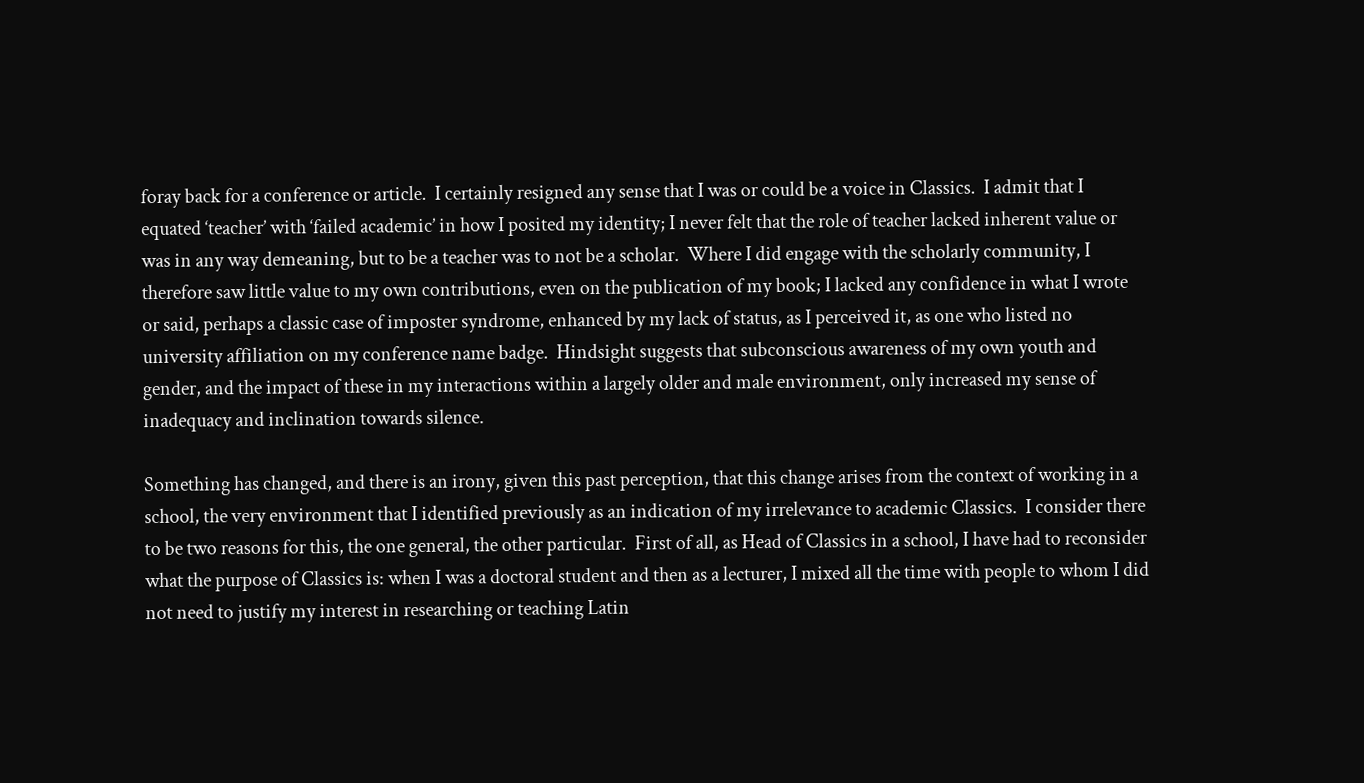foray back for a conference or article.  I certainly resigned any sense that I was or could be a voice in Classics.  I admit that I equated ‘teacher’ with ‘failed academic’ in how I posited my identity; I never felt that the role of teacher lacked inherent value or was in any way demeaning, but to be a teacher was to not be a scholar.  Where I did engage with the scholarly community, I therefore saw little value to my own contributions, even on the publication of my book; I lacked any confidence in what I wrote or said, perhaps a classic case of imposter syndrome, enhanced by my lack of status, as I perceived it, as one who listed no university affiliation on my conference name badge.  Hindsight suggests that subconscious awareness of my own youth and gender, and the impact of these in my interactions within a largely older and male environment, only increased my sense of inadequacy and inclination towards silence.

Something has changed, and there is an irony, given this past perception, that this change arises from the context of working in a school, the very environment that I identified previously as an indication of my irrelevance to academic Classics.  I consider there to be two reasons for this, the one general, the other particular.  First of all, as Head of Classics in a school, I have had to reconsider what the purpose of Classics is: when I was a doctoral student and then as a lecturer, I mixed all the time with people to whom I did not need to justify my interest in researching or teaching Latin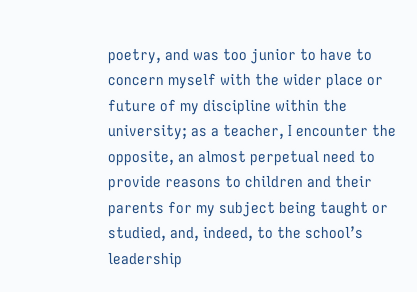poetry, and was too junior to have to concern myself with the wider place or future of my discipline within the university; as a teacher, I encounter the opposite, an almost perpetual need to provide reasons to children and their parents for my subject being taught or studied, and, indeed, to the school’s leadership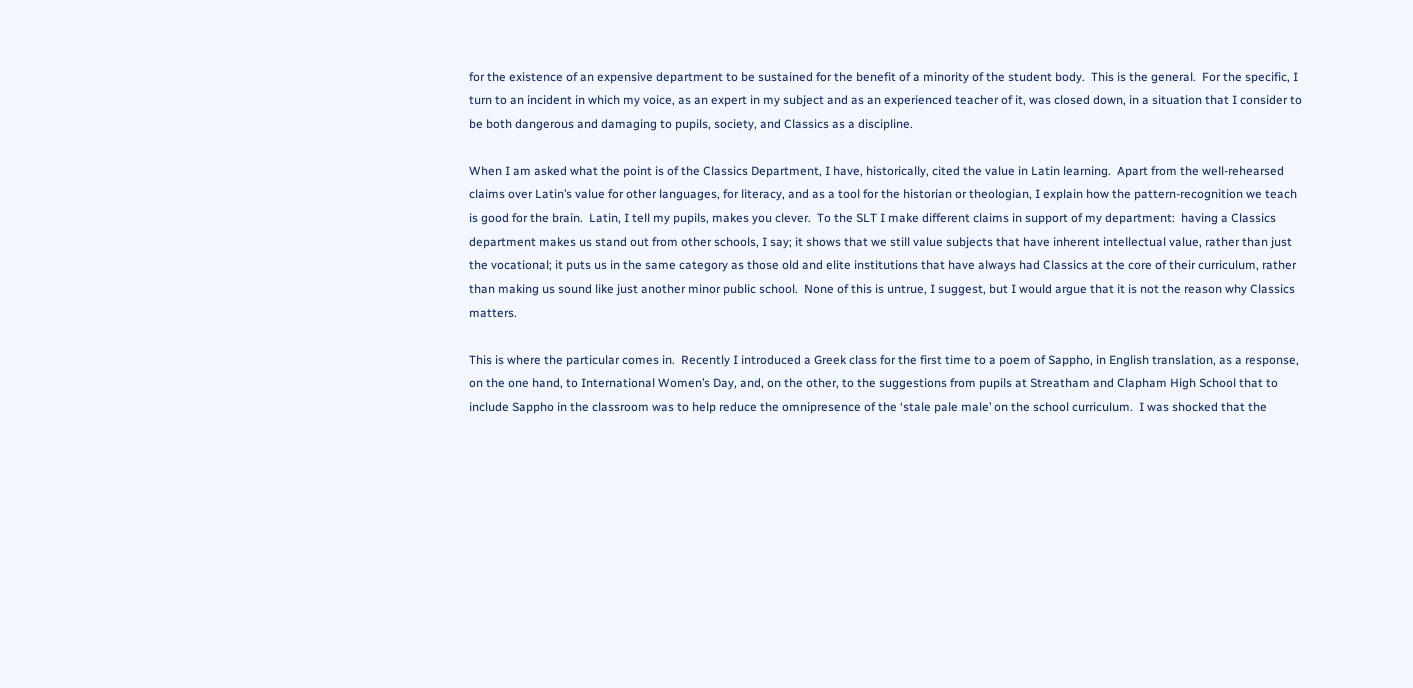for the existence of an expensive department to be sustained for the benefit of a minority of the student body.  This is the general.  For the specific, I turn to an incident in which my voice, as an expert in my subject and as an experienced teacher of it, was closed down, in a situation that I consider to be both dangerous and damaging to pupils, society, and Classics as a discipline.

When I am asked what the point is of the Classics Department, I have, historically, cited the value in Latin learning.  Apart from the well-rehearsed claims over Latin’s value for other languages, for literacy, and as a tool for the historian or theologian, I explain how the pattern-recognition we teach is good for the brain.  Latin, I tell my pupils, makes you clever.  To the SLT I make different claims in support of my department:  having a Classics department makes us stand out from other schools, I say; it shows that we still value subjects that have inherent intellectual value, rather than just the vocational; it puts us in the same category as those old and elite institutions that have always had Classics at the core of their curriculum, rather than making us sound like just another minor public school.  None of this is untrue, I suggest, but I would argue that it is not the reason why Classics matters.

This is where the particular comes in.  Recently I introduced a Greek class for the first time to a poem of Sappho, in English translation, as a response, on the one hand, to International Women’s Day, and, on the other, to the suggestions from pupils at Streatham and Clapham High School that to include Sappho in the classroom was to help reduce the omnipresence of the ‘stale pale male’ on the school curriculum.  I was shocked that the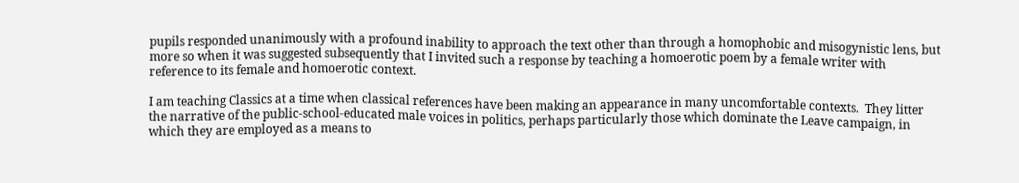pupils responded unanimously with a profound inability to approach the text other than through a homophobic and misogynistic lens, but more so when it was suggested subsequently that I invited such a response by teaching a homoerotic poem by a female writer with reference to its female and homoerotic context.

I am teaching Classics at a time when classical references have been making an appearance in many uncomfortable contexts.  They litter the narrative of the public-school-educated male voices in politics, perhaps particularly those which dominate the Leave campaign, in which they are employed as a means to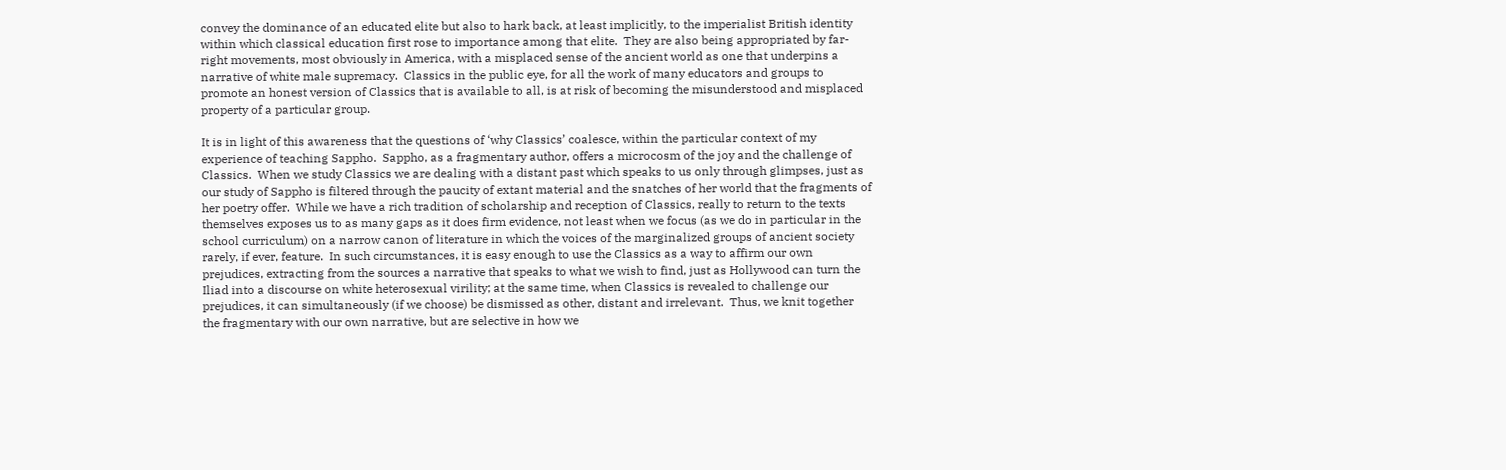convey the dominance of an educated elite but also to hark back, at least implicitly, to the imperialist British identity within which classical education first rose to importance among that elite.  They are also being appropriated by far-right movements, most obviously in America, with a misplaced sense of the ancient world as one that underpins a narrative of white male supremacy.  Classics in the public eye, for all the work of many educators and groups to promote an honest version of Classics that is available to all, is at risk of becoming the misunderstood and misplaced property of a particular group.

It is in light of this awareness that the questions of ‘why Classics’ coalesce, within the particular context of my experience of teaching Sappho.  Sappho, as a fragmentary author, offers a microcosm of the joy and the challenge of Classics.  When we study Classics we are dealing with a distant past which speaks to us only through glimpses, just as our study of Sappho is filtered through the paucity of extant material and the snatches of her world that the fragments of her poetry offer.  While we have a rich tradition of scholarship and reception of Classics, really to return to the texts themselves exposes us to as many gaps as it does firm evidence, not least when we focus (as we do in particular in the school curriculum) on a narrow canon of literature in which the voices of the marginalized groups of ancient society rarely, if ever, feature.  In such circumstances, it is easy enough to use the Classics as a way to affirm our own prejudices, extracting from the sources a narrative that speaks to what we wish to find, just as Hollywood can turn the Iliad into a discourse on white heterosexual virility; at the same time, when Classics is revealed to challenge our prejudices, it can simultaneously (if we choose) be dismissed as other, distant and irrelevant.  Thus, we knit together the fragmentary with our own narrative, but are selective in how we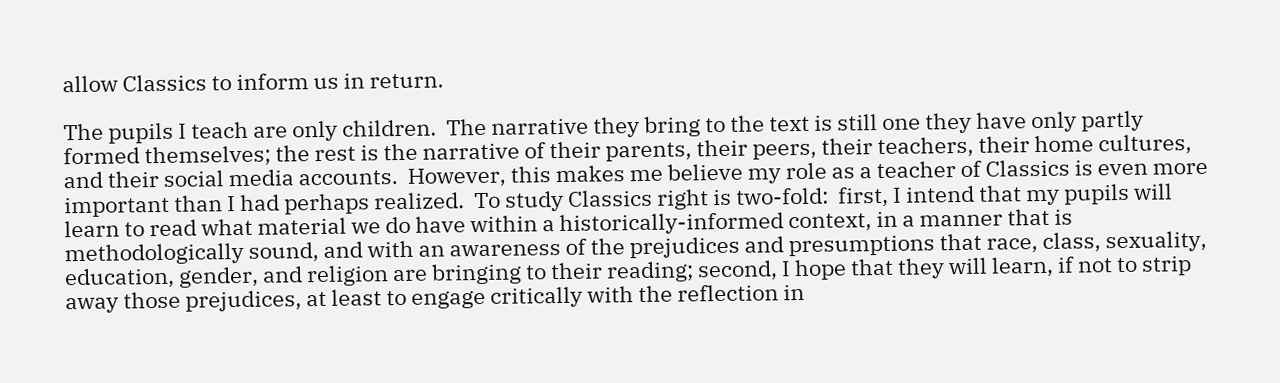allow Classics to inform us in return.

The pupils I teach are only children.  The narrative they bring to the text is still one they have only partly formed themselves; the rest is the narrative of their parents, their peers, their teachers, their home cultures, and their social media accounts.  However, this makes me believe my role as a teacher of Classics is even more important than I had perhaps realized.  To study Classics right is two-fold:  first, I intend that my pupils will learn to read what material we do have within a historically-informed context, in a manner that is methodologically sound, and with an awareness of the prejudices and presumptions that race, class, sexuality, education, gender, and religion are bringing to their reading; second, I hope that they will learn, if not to strip away those prejudices, at least to engage critically with the reflection in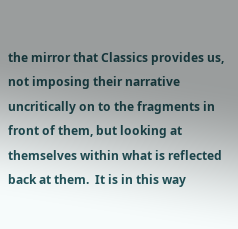the mirror that Classics provides us, not imposing their narrative uncritically on to the fragments in front of them, but looking at themselves within what is reflected back at them.  It is in this way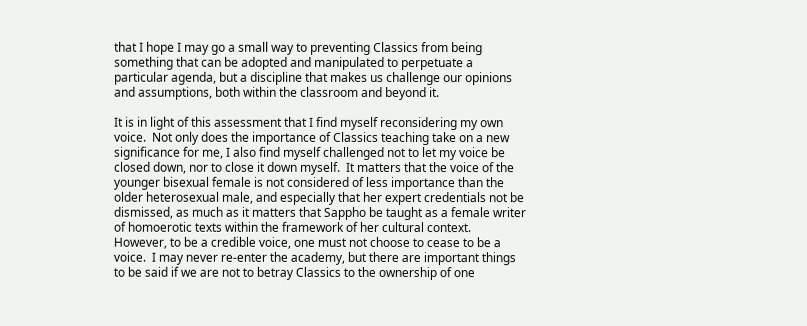that I hope I may go a small way to preventing Classics from being something that can be adopted and manipulated to perpetuate a particular agenda, but a discipline that makes us challenge our opinions and assumptions, both within the classroom and beyond it.

It is in light of this assessment that I find myself reconsidering my own voice.  Not only does the importance of Classics teaching take on a new significance for me, I also find myself challenged not to let my voice be closed down, nor to close it down myself.  It matters that the voice of the younger bisexual female is not considered of less importance than the older heterosexual male, and especially that her expert credentials not be dismissed, as much as it matters that Sappho be taught as a female writer of homoerotic texts within the framework of her cultural context.  However, to be a credible voice, one must not choose to cease to be a voice.  I may never re-enter the academy, but there are important things to be said if we are not to betray Classics to the ownership of one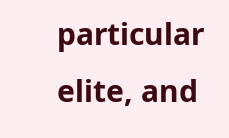particular elite, and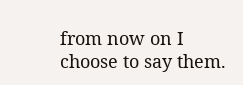from now on I choose to say them.